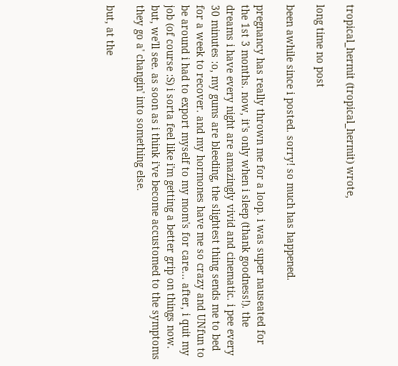tropical_hermit (tropical_hermit) wrote,

long time no post

been awhile since i posted. sorry! so much has happened.

pregnancy has really thrown me for a loop. i was super nauseated for the 1st 3 months. now, it's only when i sleep (thank goodness!). the dreams i have every night are amazingly vivid and cinematic. i pee every 30 minutes :o, my gums are bleeding, the slightest thing sends me to bed for a week to recover. and my hormones have me so crazy and UNfun to be around i had to export myself to my mom's for care... after, i quit my job (of course :S) i sorta feel like i'm getting a better grip on things now. but, we'll see. as soon as i think i've become accustomed to the symptoms they go a' changin' into something else.

but, at the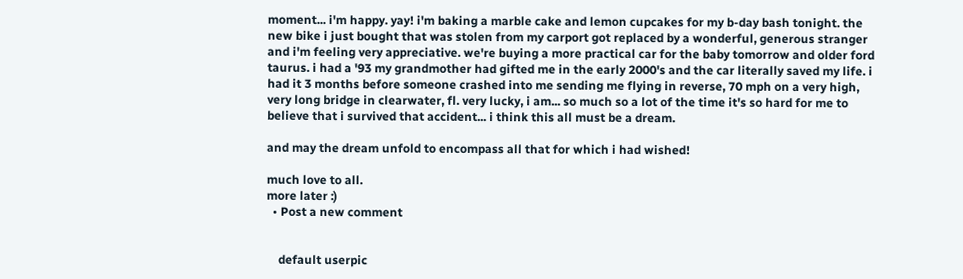moment... i'm happy. yay! i'm baking a marble cake and lemon cupcakes for my b-day bash tonight. the new bike i just bought that was stolen from my carport got replaced by a wonderful, generous stranger and i'm feeling very appreciative. we're buying a more practical car for the baby tomorrow and older ford taurus. i had a '93 my grandmother had gifted me in the early 2000's and the car literally saved my life. i had it 3 months before someone crashed into me sending me flying in reverse, 70 mph on a very high, very long bridge in clearwater, fl. very lucky, i am... so much so a lot of the time it's so hard for me to believe that i survived that accident... i think this all must be a dream.

and may the dream unfold to encompass all that for which i had wished!

much love to all.
more later :)
  • Post a new comment


    default userpic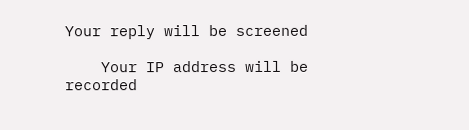Your reply will be screened

    Your IP address will be recorded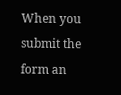When you submit the form an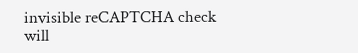invisible reCAPTCHA check will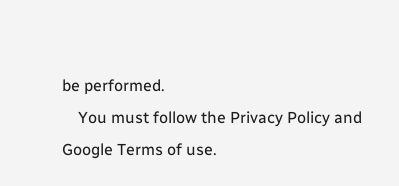be performed.
    You must follow the Privacy Policy and Google Terms of use.